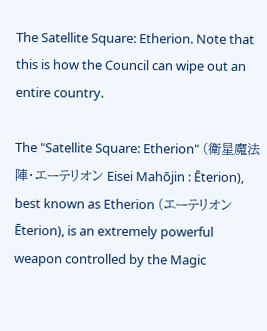The Satellite Square: Etherion. Note that this is how the Council can wipe out an entire country.

The "Satellite Square: Etherion" (衛星魔法陣・エーテリオン Eisei Mahōjin : Ēterion), best known as Etherion (エーテリオン Ēterion), is an extremely powerful weapon controlled by the Magic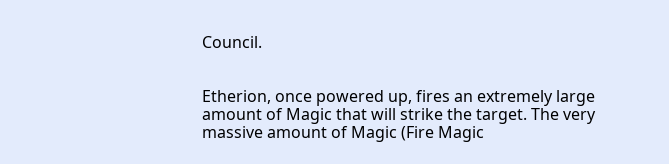Council.


Etherion, once powered up, fires an extremely large amount of Magic that will strike the target. The very massive amount of Magic (Fire Magic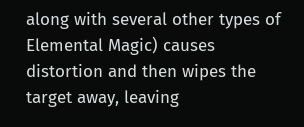along with several other types of Elemental Magic) causes distortion and then wipes the target away, leaving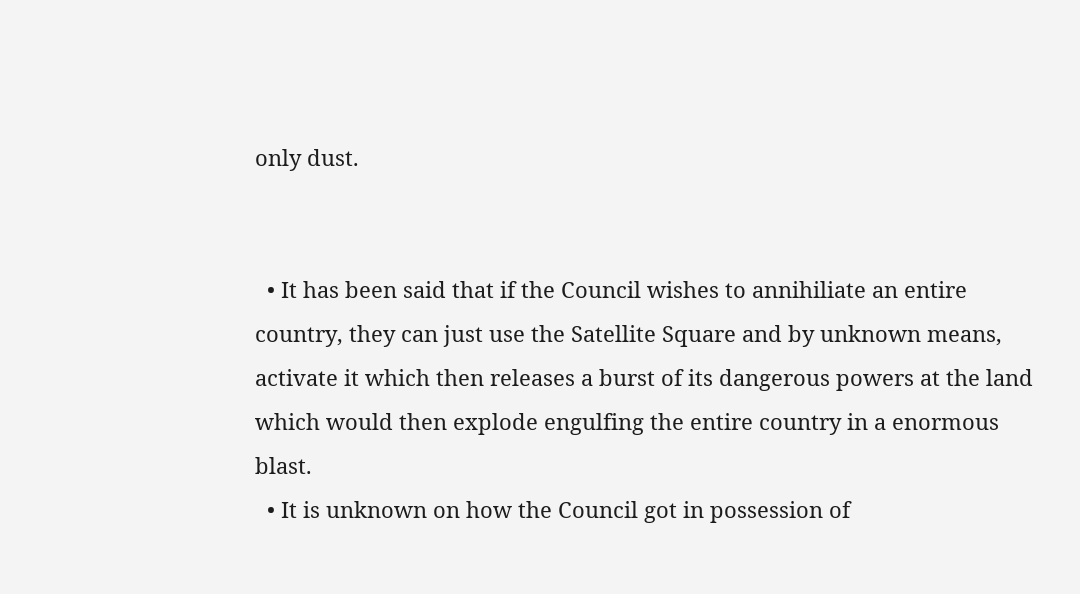only dust.


  • It has been said that if the Council wishes to annihiliate an entire country, they can just use the Satellite Square and by unknown means, activate it which then releases a burst of its dangerous powers at the land which would then explode engulfing the entire country in a enormous blast.
  • It is unknown on how the Council got in possession of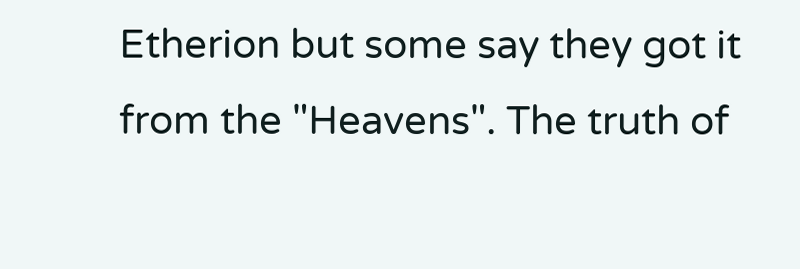Etherion but some say they got it from the "Heavens". The truth of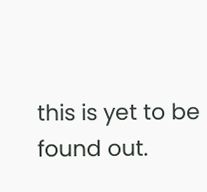this is yet to be found out.